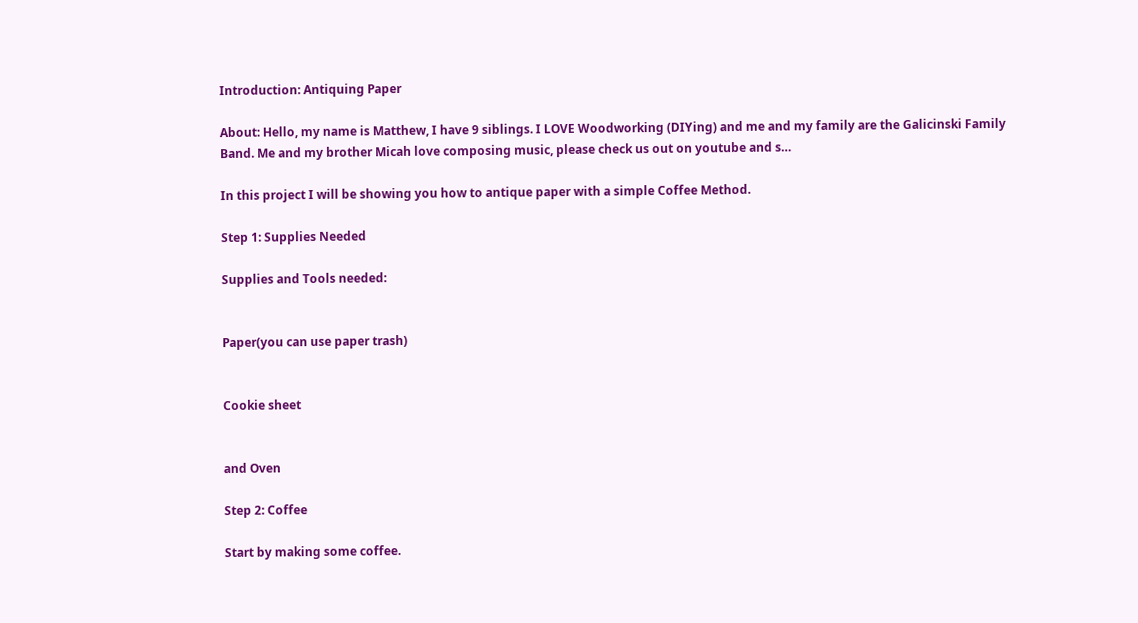Introduction: Antiquing Paper

About: Hello, my name is Matthew, I have 9 siblings. I LOVE Woodworking (DIYing) and me and my family are the Galicinski Family Band. Me and my brother Micah love composing music, please check us out on youtube and s…

In this project I will be showing you how to antique paper with a simple Coffee Method.

Step 1: Supplies Needed

Supplies and Tools needed:


Paper(you can use paper trash)


Cookie sheet


and Oven

Step 2: Coffee

Start by making some coffee.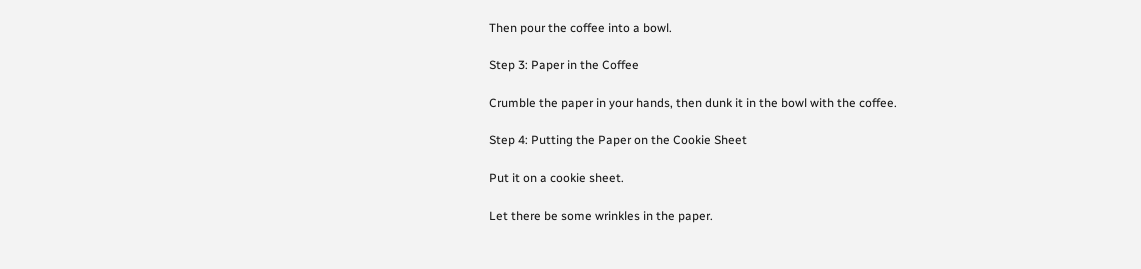Then pour the coffee into a bowl.

Step 3: Paper in the Coffee

Crumble the paper in your hands, then dunk it in the bowl with the coffee.

Step 4: Putting the Paper on the Cookie Sheet

Put it on a cookie sheet.

Let there be some wrinkles in the paper.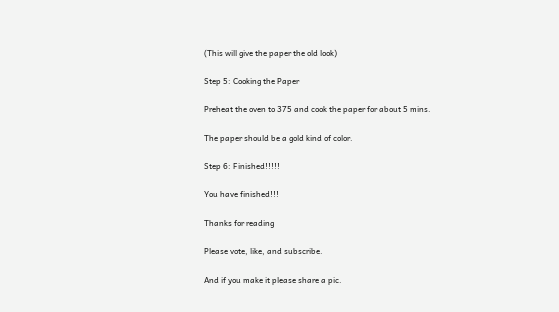(This will give the paper the old look)

Step 5: Cooking the Paper

Preheat the oven to 375 and cook the paper for about 5 mins.

The paper should be a gold kind of color.

Step 6: Finished!!!!!

You have finished!!!

Thanks for reading

Please vote, like, and subscribe.

And if you make it please share a pic.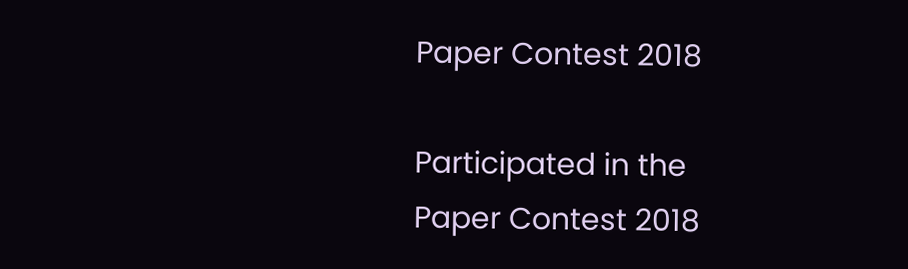Paper Contest 2018

Participated in the
Paper Contest 2018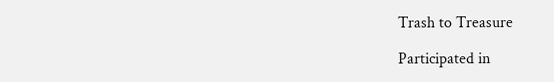Trash to Treasure

Participated in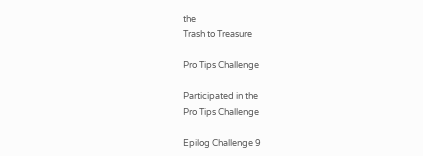the
Trash to Treasure

Pro Tips Challenge

Participated in the
Pro Tips Challenge

Epilog Challenge 9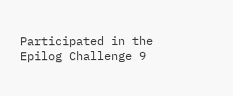Participated in the
Epilog Challenge 9